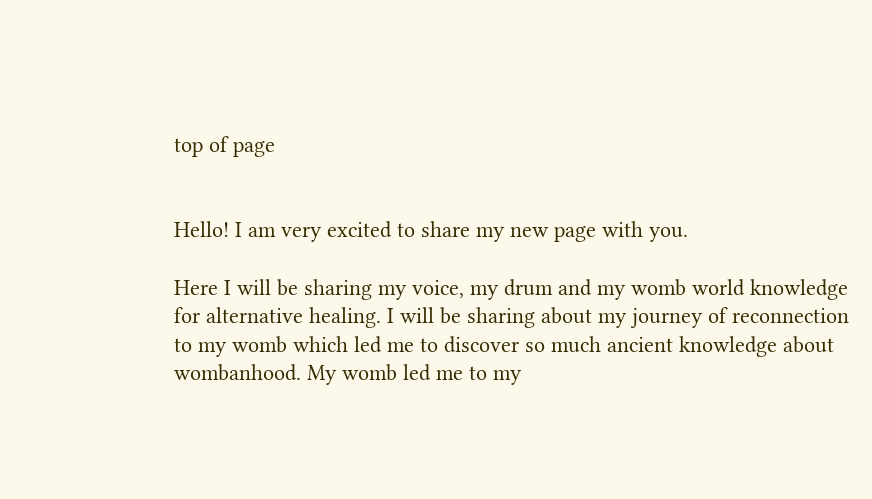top of page


Hello! I am very excited to share my new page with you.

Here I will be sharing my voice, my drum and my womb world knowledge for alternative healing. I will be sharing about my journey of reconnection to my womb which led me to discover so much ancient knowledge about wombanhood. My womb led me to my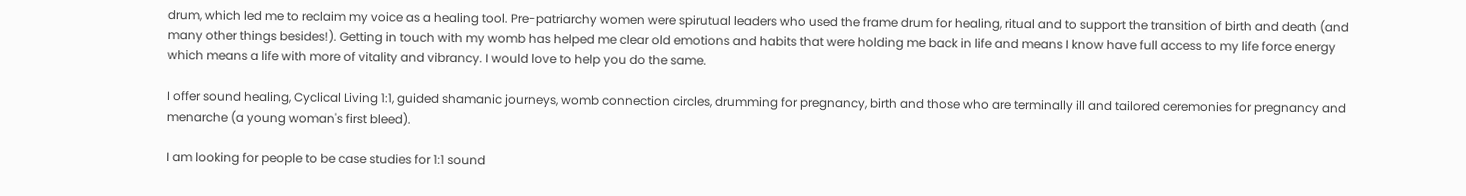drum, which led me to reclaim my voice as a healing tool. Pre-patriarchy women were spirutual leaders who used the frame drum for healing, ritual and to support the transition of birth and death (and many other things besides!). Getting in touch with my womb has helped me clear old emotions and habits that were holding me back in life and means I know have full access to my life force energy which means a life with more of vitality and vibrancy. I would love to help you do the same.

I offer sound healing, Cyclical Living 1:1, guided shamanic journeys, womb connection circles, drumming for pregnancy, birth and those who are terminally ill and tailored ceremonies for pregnancy and menarche (a young woman's first bleed).

I am looking for people to be case studies for 1:1 sound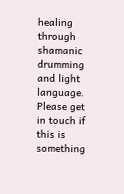healing through shamanic drumming and light language. Please get in touch if this is something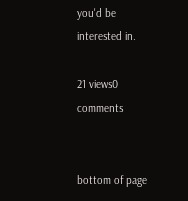you'd be interested in.

21 views0 comments


bottom of page